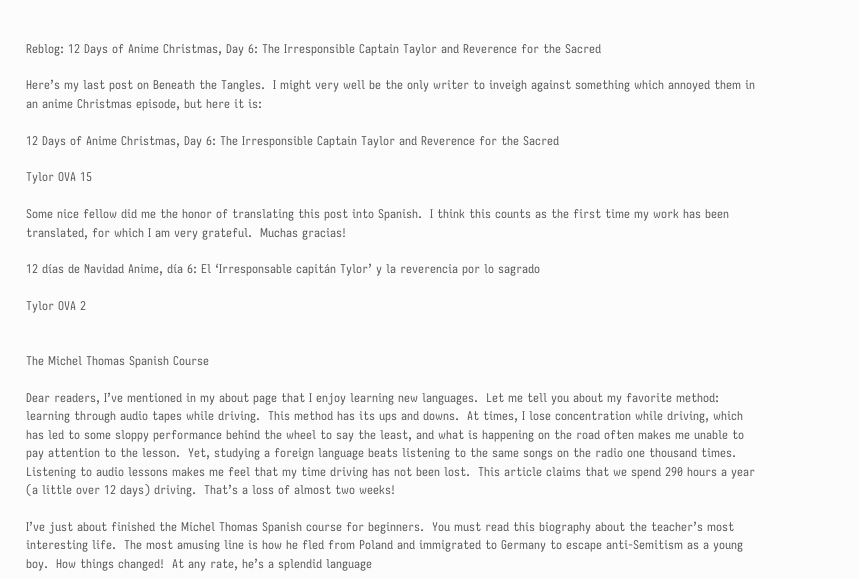Reblog: 12 Days of Anime Christmas, Day 6: The Irresponsible Captain Taylor and Reverence for the Sacred

Here’s my last post on Beneath the Tangles.  I might very well be the only writer to inveigh against something which annoyed them in an anime Christmas episode, but here it is:

12 Days of Anime Christmas, Day 6: The Irresponsible Captain Taylor and Reverence for the Sacred

Tylor OVA 15

Some nice fellow did me the honor of translating this post into Spanish.  I think this counts as the first time my work has been translated, for which I am very grateful.  Muchas gracias!

12 días de Navidad Anime, día 6: El ‘Irresponsable capitán Tylor’ y la reverencia por lo sagrado

Tylor OVA 2


The Michel Thomas Spanish Course

Dear readers, I’ve mentioned in my about page that I enjoy learning new languages.  Let me tell you about my favorite method: learning through audio tapes while driving.  This method has its ups and downs.  At times, I lose concentration while driving, which has led to some sloppy performance behind the wheel to say the least, and what is happening on the road often makes me unable to pay attention to the lesson.  Yet, studying a foreign language beats listening to the same songs on the radio one thousand times.  Listening to audio lessons makes me feel that my time driving has not been lost.  This article claims that we spend 290 hours a year (a little over 12 days) driving.  That’s a loss of almost two weeks!

I’ve just about finished the Michel Thomas Spanish course for beginners.  You must read this biography about the teacher’s most interesting life.  The most amusing line is how he fled from Poland and immigrated to Germany to escape anti-Semitism as a young boy.  How things changed!  At any rate, he’s a splendid language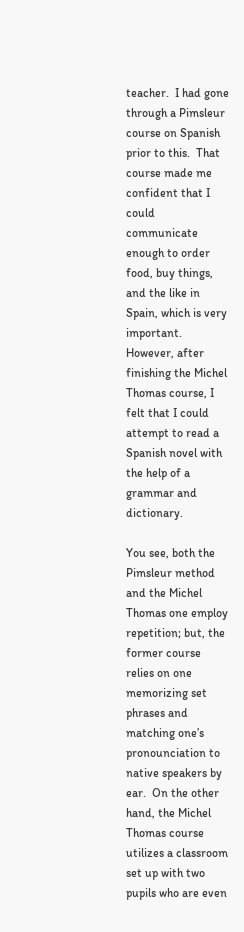teacher.  I had gone through a Pimsleur course on Spanish prior to this.  That course made me confident that I could communicate enough to order food, buy things, and the like in Spain, which is very important.  However, after finishing the Michel Thomas course, I felt that I could attempt to read a Spanish novel with the help of a grammar and dictionary.

You see, both the Pimsleur method and the Michel Thomas one employ repetition; but, the former course relies on one memorizing set phrases and matching one’s pronounciation to native speakers by ear.  On the other hand, the Michel Thomas course utilizes a classroom set up with two pupils who are even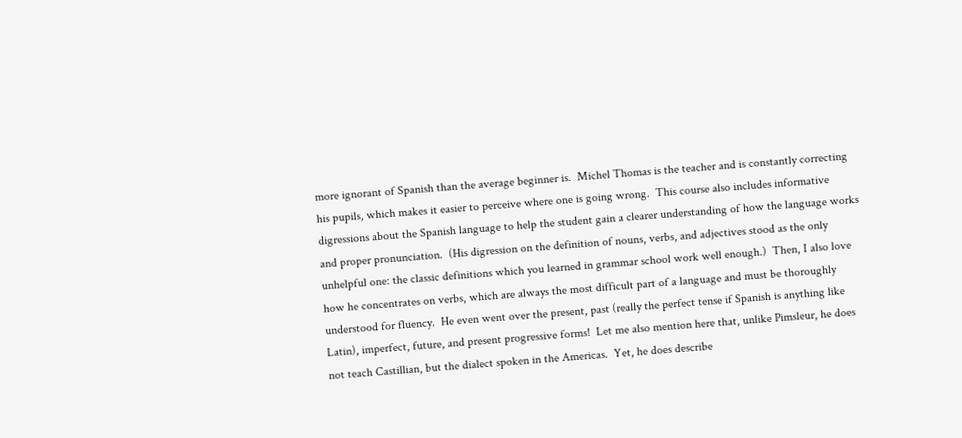more ignorant of Spanish than the average beginner is.  Michel Thomas is the teacher and is constantly correcting his pupils, which makes it easier to perceive where one is going wrong.  This course also includes informative digressions about the Spanish language to help the student gain a clearer understanding of how the language works and proper pronunciation.  (His digression on the definition of nouns, verbs, and adjectives stood as the only unhelpful one: the classic definitions which you learned in grammar school work well enough.)  Then, I also love how he concentrates on verbs, which are always the most difficult part of a language and must be thoroughly understood for fluency.  He even went over the present, past (really the perfect tense if Spanish is anything like Latin), imperfect, future, and present progressive forms!  Let me also mention here that, unlike Pimsleur, he does not teach Castillian, but the dialect spoken in the Americas.  Yet, he does describe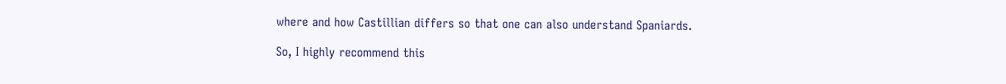where and how Castillian differs so that one can also understand Spaniards.

So, I highly recommend this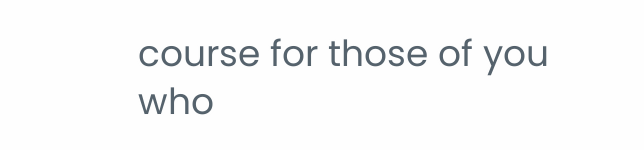course for those of you who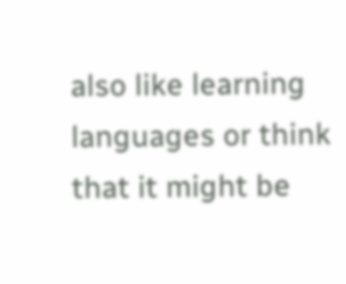also like learning languages or think that it might be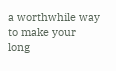a worthwhile way to make your long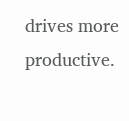drives more productive.